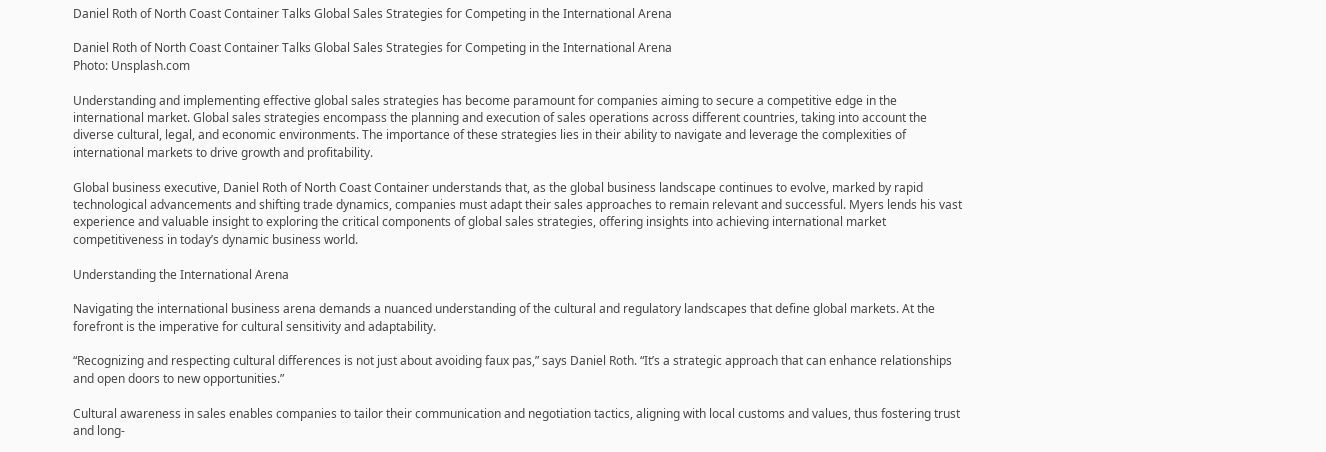Daniel Roth of North Coast Container Talks Global Sales Strategies for Competing in the International Arena

Daniel Roth of North Coast Container Talks Global Sales Strategies for Competing in the International Arena
Photo: Unsplash.com

Understanding and implementing effective global sales strategies has become paramount for companies aiming to secure a competitive edge in the international market. Global sales strategies encompass the planning and execution of sales operations across different countries, taking into account the diverse cultural, legal, and economic environments. The importance of these strategies lies in their ability to navigate and leverage the complexities of international markets to drive growth and profitability.

Global business executive, Daniel Roth of North Coast Container understands that, as the global business landscape continues to evolve, marked by rapid technological advancements and shifting trade dynamics, companies must adapt their sales approaches to remain relevant and successful. Myers lends his vast experience and valuable insight to exploring the critical components of global sales strategies, offering insights into achieving international market competitiveness in today’s dynamic business world.

Understanding the International Arena

Navigating the international business arena demands a nuanced understanding of the cultural and regulatory landscapes that define global markets. At the forefront is the imperative for cultural sensitivity and adaptability.

“Recognizing and respecting cultural differences is not just about avoiding faux pas,” says Daniel Roth. “It’s a strategic approach that can enhance relationships and open doors to new opportunities.”

Cultural awareness in sales enables companies to tailor their communication and negotiation tactics, aligning with local customs and values, thus fostering trust and long-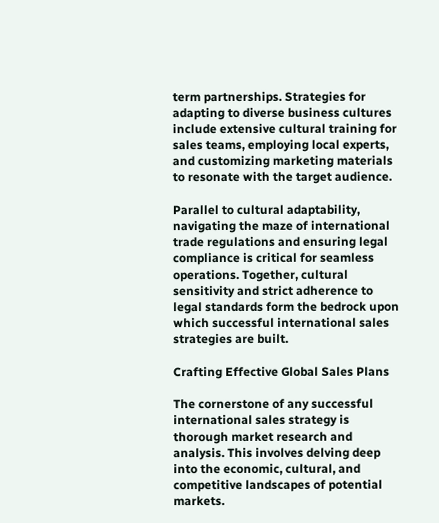term partnerships. Strategies for adapting to diverse business cultures include extensive cultural training for sales teams, employing local experts, and customizing marketing materials to resonate with the target audience.

Parallel to cultural adaptability, navigating the maze of international trade regulations and ensuring legal compliance is critical for seamless operations. Together, cultural sensitivity and strict adherence to legal standards form the bedrock upon which successful international sales strategies are built.

Crafting Effective Global Sales Plans

The cornerstone of any successful international sales strategy is thorough market research and analysis. This involves delving deep into the economic, cultural, and competitive landscapes of potential markets.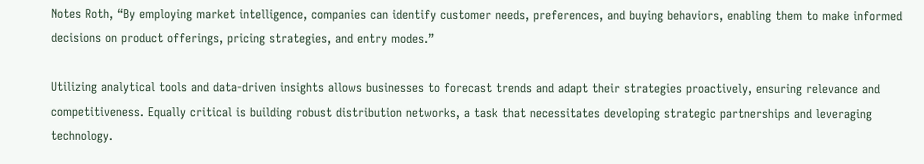Notes Roth, “By employing market intelligence, companies can identify customer needs, preferences, and buying behaviors, enabling them to make informed decisions on product offerings, pricing strategies, and entry modes.”

Utilizing analytical tools and data-driven insights allows businesses to forecast trends and adapt their strategies proactively, ensuring relevance and competitiveness. Equally critical is building robust distribution networks, a task that necessitates developing strategic partnerships and leveraging technology.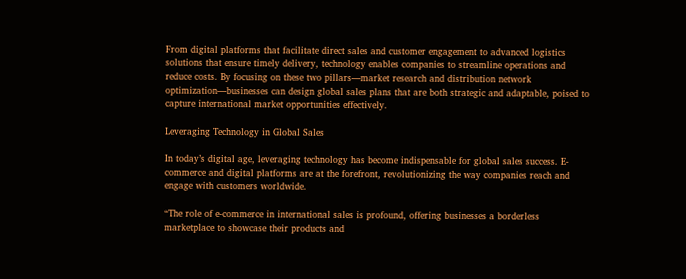From digital platforms that facilitate direct sales and customer engagement to advanced logistics solutions that ensure timely delivery, technology enables companies to streamline operations and reduce costs. By focusing on these two pillars—market research and distribution network optimization—businesses can design global sales plans that are both strategic and adaptable, poised to capture international market opportunities effectively.

Leveraging Technology in Global Sales

In today’s digital age, leveraging technology has become indispensable for global sales success. E-commerce and digital platforms are at the forefront, revolutionizing the way companies reach and engage with customers worldwide.

“The role of e-commerce in international sales is profound, offering businesses a borderless marketplace to showcase their products and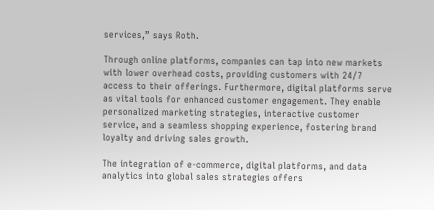services,” says Roth.

Through online platforms, companies can tap into new markets with lower overhead costs, providing customers with 24/7 access to their offerings. Furthermore, digital platforms serve as vital tools for enhanced customer engagement. They enable personalized marketing strategies, interactive customer service, and a seamless shopping experience, fostering brand loyalty and driving sales growth.

The integration of e-commerce, digital platforms, and data analytics into global sales strategies offers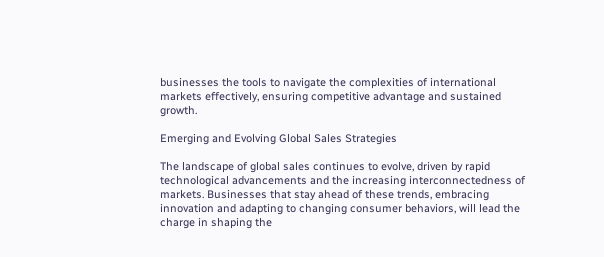businesses the tools to navigate the complexities of international markets effectively, ensuring competitive advantage and sustained growth.

Emerging and Evolving Global Sales Strategies

The landscape of global sales continues to evolve, driven by rapid technological advancements and the increasing interconnectedness of markets. Businesses that stay ahead of these trends, embracing innovation and adapting to changing consumer behaviors, will lead the charge in shaping the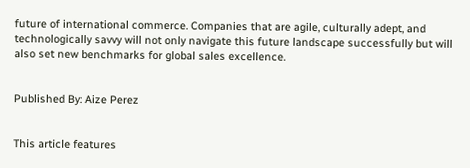future of international commerce. Companies that are agile, culturally adept, and technologically savvy will not only navigate this future landscape successfully but will also set new benchmarks for global sales excellence.


Published By: Aize Perez


This article features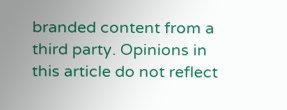branded content from a third party. Opinions in this article do not reflect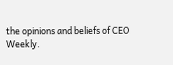the opinions and beliefs of CEO Weekly.